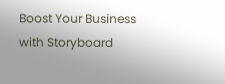Boost Your Business with Storyboard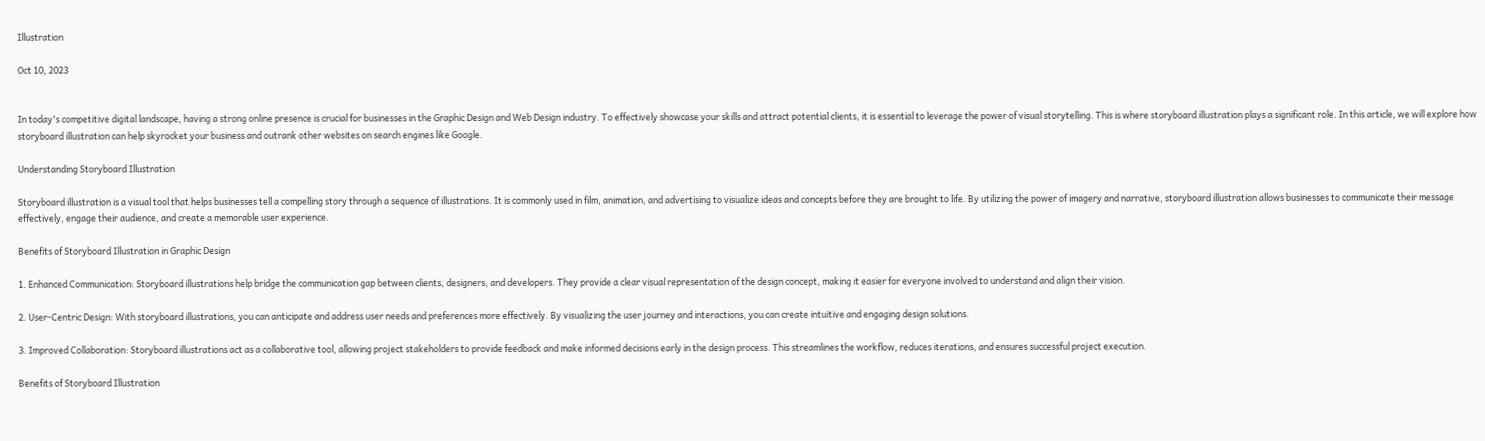Illustration

Oct 10, 2023


In today's competitive digital landscape, having a strong online presence is crucial for businesses in the Graphic Design and Web Design industry. To effectively showcase your skills and attract potential clients, it is essential to leverage the power of visual storytelling. This is where storyboard illustration plays a significant role. In this article, we will explore how storyboard illustration can help skyrocket your business and outrank other websites on search engines like Google.

Understanding Storyboard Illustration

Storyboard illustration is a visual tool that helps businesses tell a compelling story through a sequence of illustrations. It is commonly used in film, animation, and advertising to visualize ideas and concepts before they are brought to life. By utilizing the power of imagery and narrative, storyboard illustration allows businesses to communicate their message effectively, engage their audience, and create a memorable user experience.

Benefits of Storyboard Illustration in Graphic Design

1. Enhanced Communication: Storyboard illustrations help bridge the communication gap between clients, designers, and developers. They provide a clear visual representation of the design concept, making it easier for everyone involved to understand and align their vision.

2. User-Centric Design: With storyboard illustrations, you can anticipate and address user needs and preferences more effectively. By visualizing the user journey and interactions, you can create intuitive and engaging design solutions.

3. Improved Collaboration: Storyboard illustrations act as a collaborative tool, allowing project stakeholders to provide feedback and make informed decisions early in the design process. This streamlines the workflow, reduces iterations, and ensures successful project execution.

Benefits of Storyboard Illustration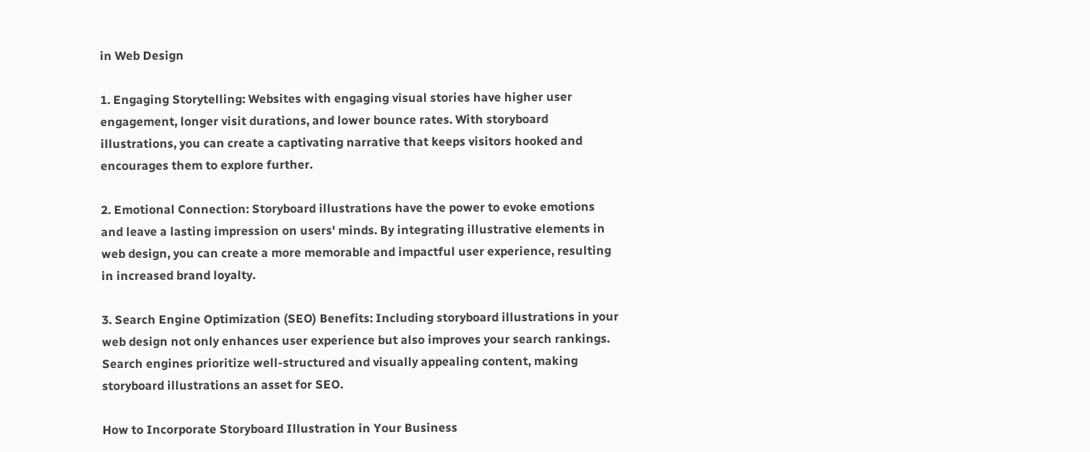in Web Design

1. Engaging Storytelling: Websites with engaging visual stories have higher user engagement, longer visit durations, and lower bounce rates. With storyboard illustrations, you can create a captivating narrative that keeps visitors hooked and encourages them to explore further.

2. Emotional Connection: Storyboard illustrations have the power to evoke emotions and leave a lasting impression on users' minds. By integrating illustrative elements in web design, you can create a more memorable and impactful user experience, resulting in increased brand loyalty.

3. Search Engine Optimization (SEO) Benefits: Including storyboard illustrations in your web design not only enhances user experience but also improves your search rankings. Search engines prioritize well-structured and visually appealing content, making storyboard illustrations an asset for SEO.

How to Incorporate Storyboard Illustration in Your Business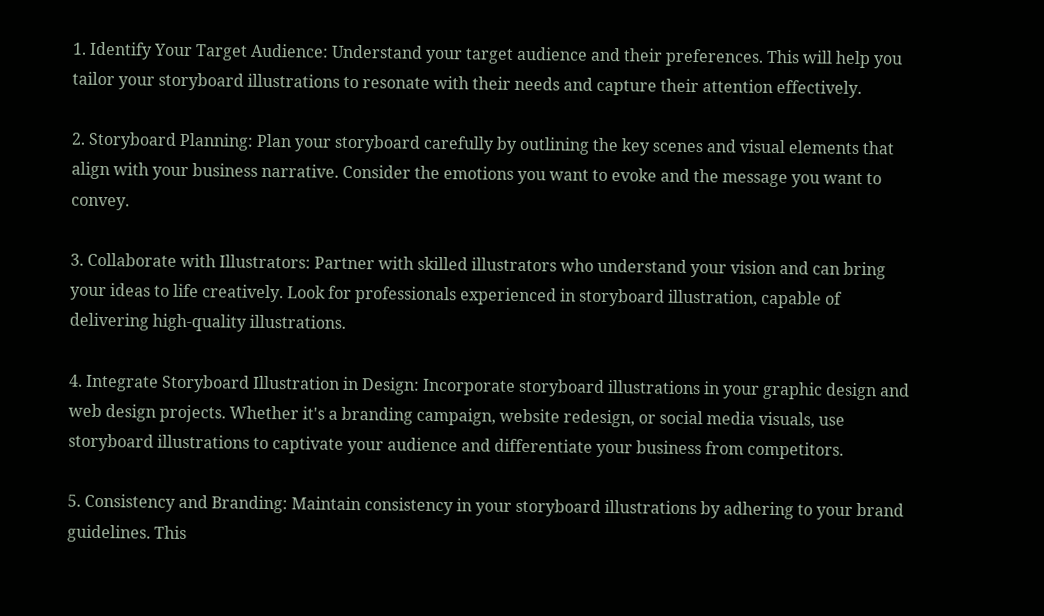1. Identify Your Target Audience: Understand your target audience and their preferences. This will help you tailor your storyboard illustrations to resonate with their needs and capture their attention effectively.

2. Storyboard Planning: Plan your storyboard carefully by outlining the key scenes and visual elements that align with your business narrative. Consider the emotions you want to evoke and the message you want to convey.

3. Collaborate with Illustrators: Partner with skilled illustrators who understand your vision and can bring your ideas to life creatively. Look for professionals experienced in storyboard illustration, capable of delivering high-quality illustrations.

4. Integrate Storyboard Illustration in Design: Incorporate storyboard illustrations in your graphic design and web design projects. Whether it's a branding campaign, website redesign, or social media visuals, use storyboard illustrations to captivate your audience and differentiate your business from competitors.

5. Consistency and Branding: Maintain consistency in your storyboard illustrations by adhering to your brand guidelines. This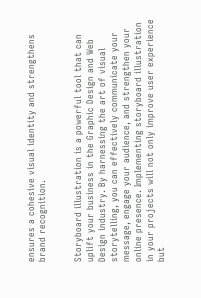ensures a cohesive visual identity and strengthens brand recognition.


Storyboard illustration is a powerful tool that can uplift your business in the Graphic Design and Web Design industry. By harnessing the art of visual storytelling, you can effectively communicate your message, engage your audience, and strengthen your online presence. Implementing storyboard illustration in your projects will not only improve user experience but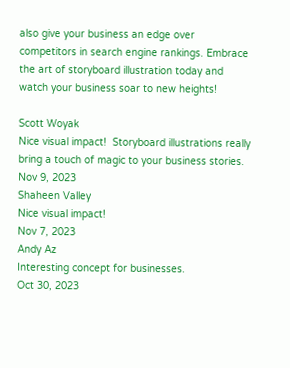also give your business an edge over competitors in search engine rankings. Embrace the art of storyboard illustration today and watch your business soar to new heights!

Scott Woyak
Nice visual impact!  Storyboard illustrations really bring a touch of magic to your business stories.
Nov 9, 2023
Shaheen Valley
Nice visual impact!
Nov 7, 2023
Andy Az
Interesting concept for businesses.
Oct 30, 2023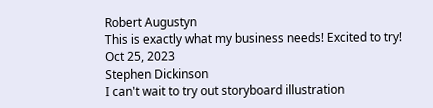Robert Augustyn
This is exactly what my business needs! Excited to try!
Oct 25, 2023
Stephen Dickinson
I can't wait to try out storyboard illustration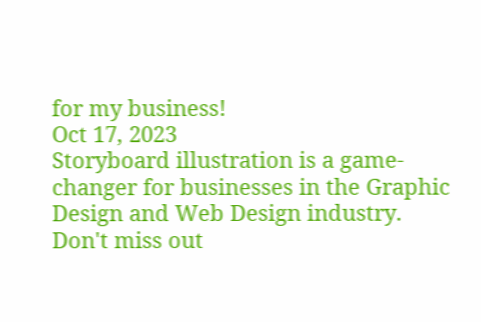for my business!
Oct 17, 2023
Storyboard illustration is a game-changer for businesses in the Graphic Design and Web Design industry. Don't miss out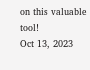on this valuable tool!
Oct 13, 2023